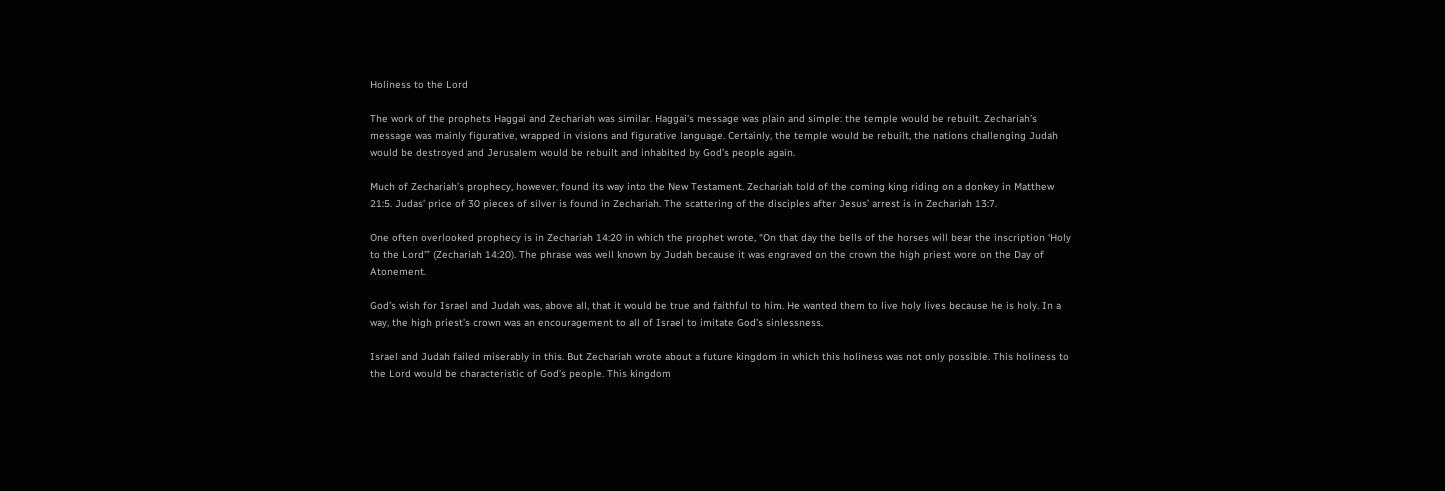Holiness to the Lord

The work of the prophets Haggai and Zechariah was similar. Haggai’s message was plain and simple: the temple would be rebuilt. Zechariah’s message was mainly figurative, wrapped in visions and figurative language. Certainly, the temple would be rebuilt, the nations challenging Judah would be destroyed and Jerusalem would be rebuilt and inhabited by God’s people again.

Much of Zechariah’s prophecy, however, found its way into the New Testament. Zechariah told of the coming king riding on a donkey in Matthew 21:5. Judas’ price of 30 pieces of silver is found in Zechariah. The scattering of the disciples after Jesus’ arrest is in Zechariah 13:7.

One often overlooked prophecy is in Zechariah 14:20 in which the prophet wrote, “On that day the bells of the horses will bear the inscription ‘Holy to the Lord’” (Zechariah 14:20). The phrase was well known by Judah because it was engraved on the crown the high priest wore on the Day of Atonement.

God’s wish for Israel and Judah was, above all, that it would be true and faithful to him. He wanted them to live holy lives because he is holy. In a way, the high priest’s crown was an encouragement to all of Israel to imitate God’s sinlessness.

Israel and Judah failed miserably in this. But Zechariah wrote about a future kingdom in which this holiness was not only possible. This holiness to the Lord would be characteristic of God’s people. This kingdom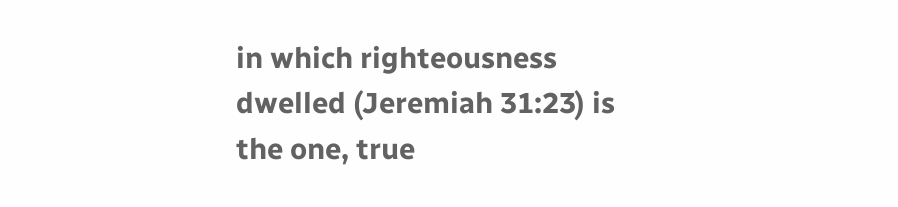in which righteousness dwelled (Jeremiah 31:23) is the one, true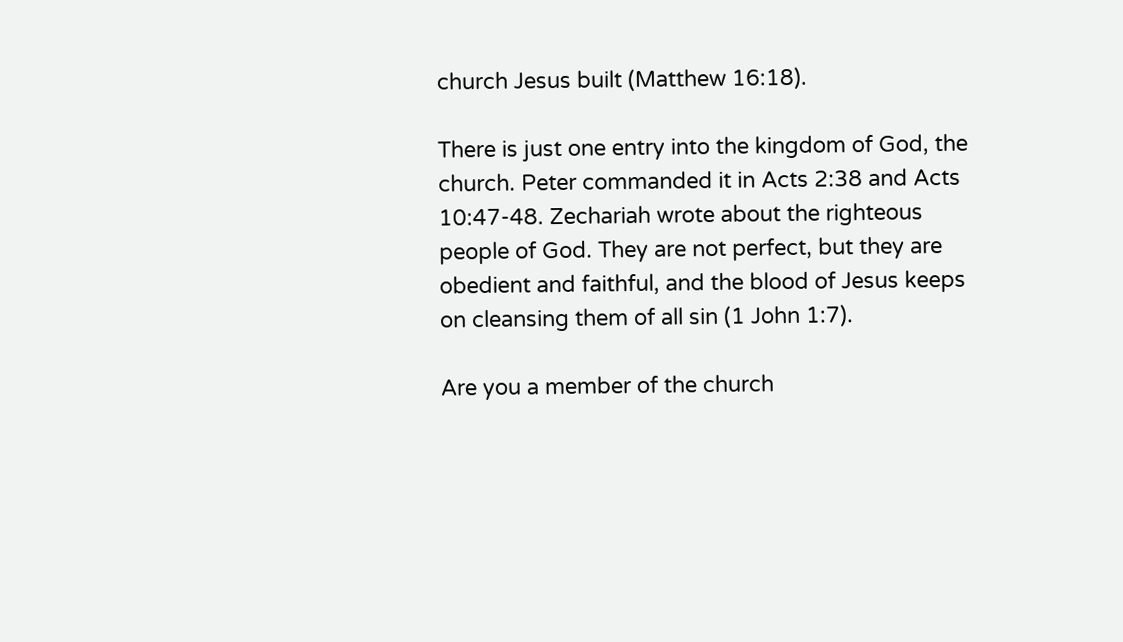church Jesus built (Matthew 16:18).

There is just one entry into the kingdom of God, the church. Peter commanded it in Acts 2:38 and Acts 10:47-48. Zechariah wrote about the righteous people of God. They are not perfect, but they are obedient and faithful, and the blood of Jesus keeps on cleansing them of all sin (1 John 1:7).

Are you a member of the church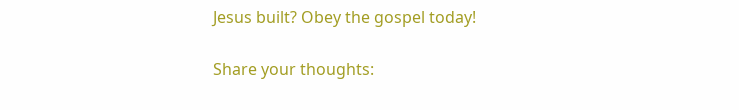Jesus built? Obey the gospel today!

Share your thoughts: